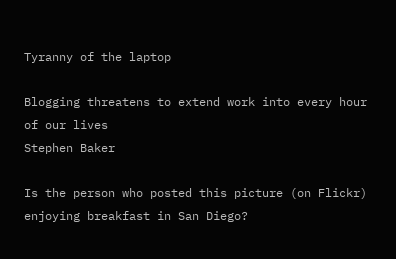Tyranny of the laptop

Blogging threatens to extend work into every hour of our lives
Stephen Baker

Is the person who posted this picture (on Flickr) enjoying breakfast in San Diego?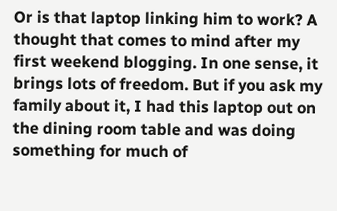Or is that laptop linking him to work? A thought that comes to mind after my first weekend blogging. In one sense, it brings lots of freedom. But if you ask my family about it, I had this laptop out on the dining room table and was doing something for much of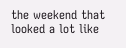the weekend that looked a lot like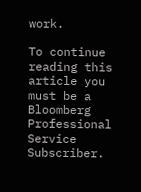work.

To continue reading this article you must be a Bloomberg Professional Service Subscriber.